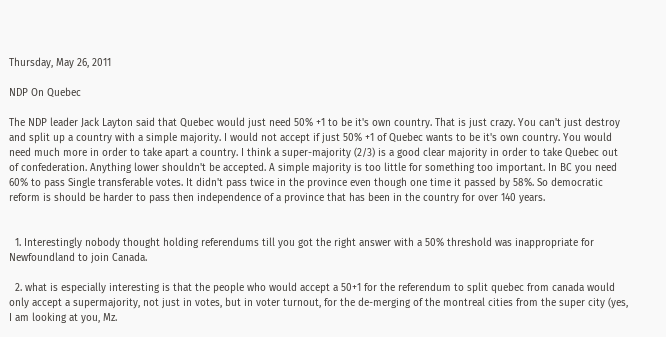Thursday, May 26, 2011

NDP On Quebec

The NDP leader Jack Layton said that Quebec would just need 50% +1 to be it's own country. That is just crazy. You can't just destroy and split up a country with a simple majority. I would not accept if just 50% +1 of Quebec wants to be it's own country. You would need much more in order to take apart a country. I think a super-majority (2/3) is a good clear majority in order to take Quebec out of confederation. Anything lower shouldn't be accepted. A simple majority is too little for something too important. In BC you need 60% to pass Single transferable votes. It didn't pass twice in the province even though one time it passed by 58%. So democratic reform is should be harder to pass then independence of a province that has been in the country for over 140 years.


  1. Interestingly nobody thought holding referendums till you got the right answer with a 50% threshold was inappropriate for Newfoundland to join Canada.

  2. what is especially interesting is that the people who would accept a 50+1 for the referendum to split quebec from canada would only accept a supermajority, not just in votes, but in voter turnout, for the de-merging of the montreal cities from the super city (yes, I am looking at you, Mz.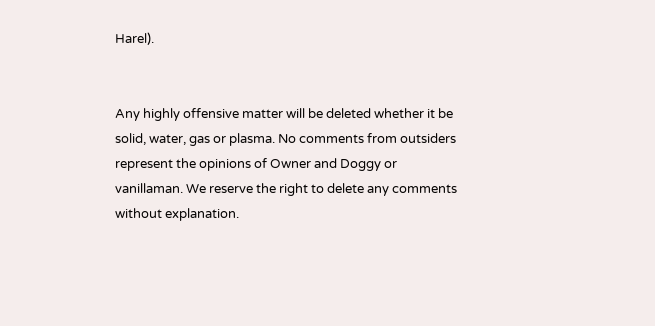Harel).


Any highly offensive matter will be deleted whether it be solid, water, gas or plasma. No comments from outsiders represent the opinions of Owner and Doggy or vanillaman. We reserve the right to delete any comments without explanation.